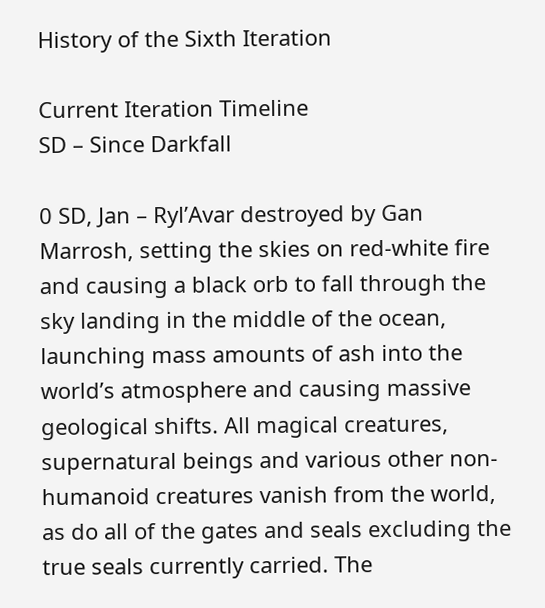History of the Sixth Iteration

Current Iteration Timeline
SD – Since Darkfall

0 SD, Jan – Ryl’Avar destroyed by Gan Marrosh, setting the skies on red-white fire and causing a black orb to fall through the sky landing in the middle of the ocean, launching mass amounts of ash into the world’s atmosphere and causing massive geological shifts. All magical creatures, supernatural beings and various other non-humanoid creatures vanish from the world, as do all of the gates and seals excluding the true seals currently carried. The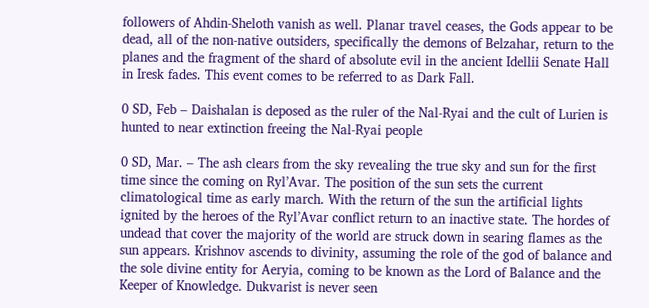followers of Ahdin-Sheloth vanish as well. Planar travel ceases, the Gods appear to be dead, all of the non-native outsiders, specifically the demons of Belzahar, return to the planes and the fragment of the shard of absolute evil in the ancient Idellii Senate Hall in Iresk fades. This event comes to be referred to as Dark Fall.

0 SD, Feb – Daishalan is deposed as the ruler of the Nal-Ryai and the cult of Lurien is hunted to near extinction freeing the Nal-Ryai people

0 SD, Mar. – The ash clears from the sky revealing the true sky and sun for the first time since the coming on Ryl’Avar. The position of the sun sets the current climatological time as early march. With the return of the sun the artificial lights ignited by the heroes of the Ryl’Avar conflict return to an inactive state. The hordes of undead that cover the majority of the world are struck down in searing flames as the sun appears. Krishnov ascends to divinity, assuming the role of the god of balance and the sole divine entity for Aeryia, coming to be known as the Lord of Balance and the Keeper of Knowledge. Dukvarist is never seen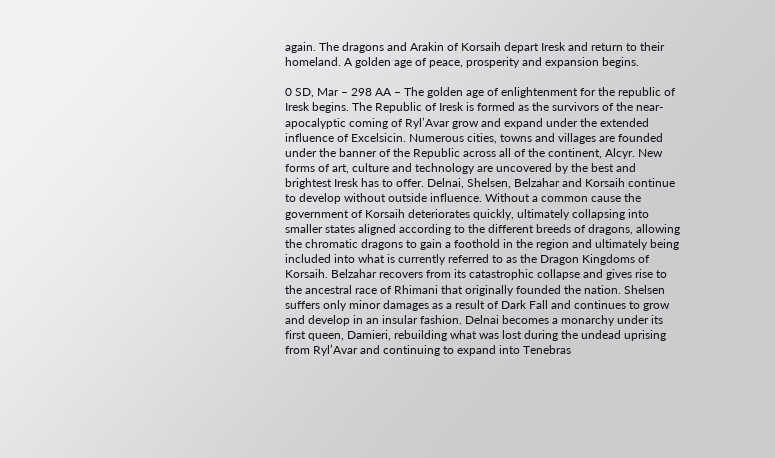again. The dragons and Arakin of Korsaih depart Iresk and return to their homeland. A golden age of peace, prosperity and expansion begins.

0 SD, Mar – 298 AA – The golden age of enlightenment for the republic of Iresk begins. The Republic of Iresk is formed as the survivors of the near-apocalyptic coming of Ryl’Avar grow and expand under the extended influence of Excelsicin. Numerous cities, towns and villages are founded under the banner of the Republic across all of the continent, Alcyr. New forms of art, culture and technology are uncovered by the best and brightest Iresk has to offer. Delnai, Shelsen, Belzahar and Korsaih continue to develop without outside influence. Without a common cause the government of Korsaih deteriorates quickly, ultimately collapsing into smaller states aligned according to the different breeds of dragons, allowing the chromatic dragons to gain a foothold in the region and ultimately being included into what is currently referred to as the Dragon Kingdoms of Korsaih. Belzahar recovers from its catastrophic collapse and gives rise to the ancestral race of Rhimani that originally founded the nation. Shelsen suffers only minor damages as a result of Dark Fall and continues to grow and develop in an insular fashion. Delnai becomes a monarchy under its first queen, Damieri, rebuilding what was lost during the undead uprising from Ryl’Avar and continuing to expand into Tenebras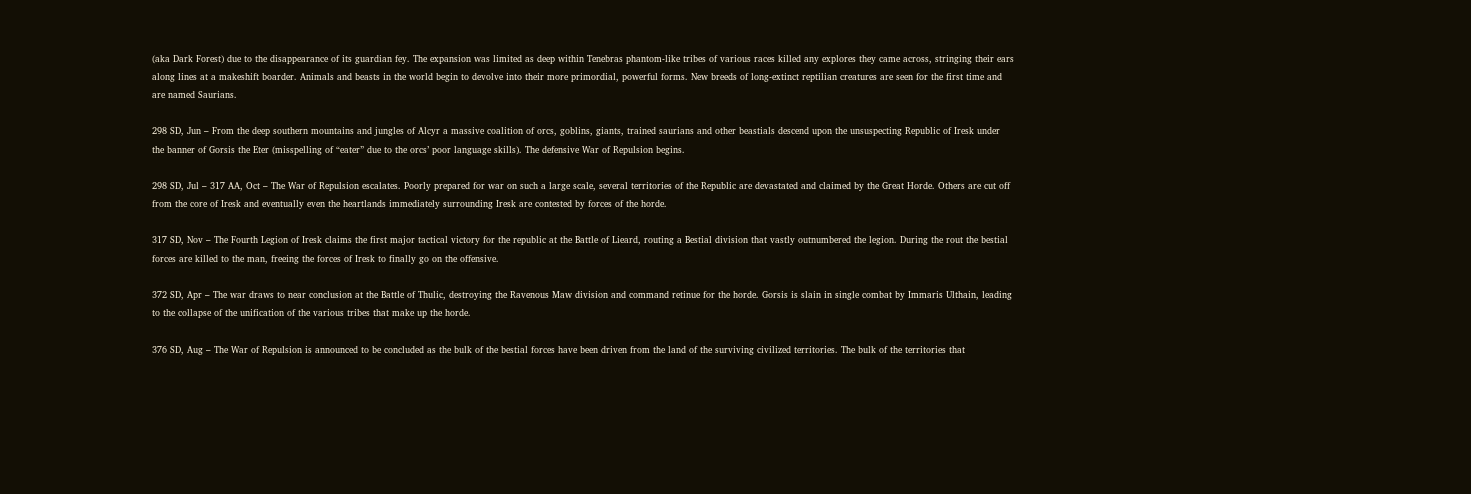(aka Dark Forest) due to the disappearance of its guardian fey. The expansion was limited as deep within Tenebras phantom-like tribes of various races killed any explores they came across, stringing their ears along lines at a makeshift boarder. Animals and beasts in the world begin to devolve into their more primordial, powerful forms. New breeds of long-extinct reptilian creatures are seen for the first time and are named Saurians.

298 SD, Jun – From the deep southern mountains and jungles of Alcyr a massive coalition of orcs, goblins, giants, trained saurians and other beastials descend upon the unsuspecting Republic of Iresk under the banner of Gorsis the Eter (misspelling of “eater” due to the orcs’ poor language skills). The defensive War of Repulsion begins.

298 SD, Jul – 317 AA, Oct – The War of Repulsion escalates. Poorly prepared for war on such a large scale, several territories of the Republic are devastated and claimed by the Great Horde. Others are cut off from the core of Iresk and eventually even the heartlands immediately surrounding Iresk are contested by forces of the horde.

317 SD, Nov – The Fourth Legion of Iresk claims the first major tactical victory for the republic at the Battle of Lieard, routing a Bestial division that vastly outnumbered the legion. During the rout the bestial forces are killed to the man, freeing the forces of Iresk to finally go on the offensive.

372 SD, Apr – The war draws to near conclusion at the Battle of Thulic, destroying the Ravenous Maw division and command retinue for the horde. Gorsis is slain in single combat by Immaris Ulthain, leading to the collapse of the unification of the various tribes that make up the horde.

376 SD, Aug – The War of Repulsion is announced to be concluded as the bulk of the bestial forces have been driven from the land of the surviving civilized territories. The bulk of the territories that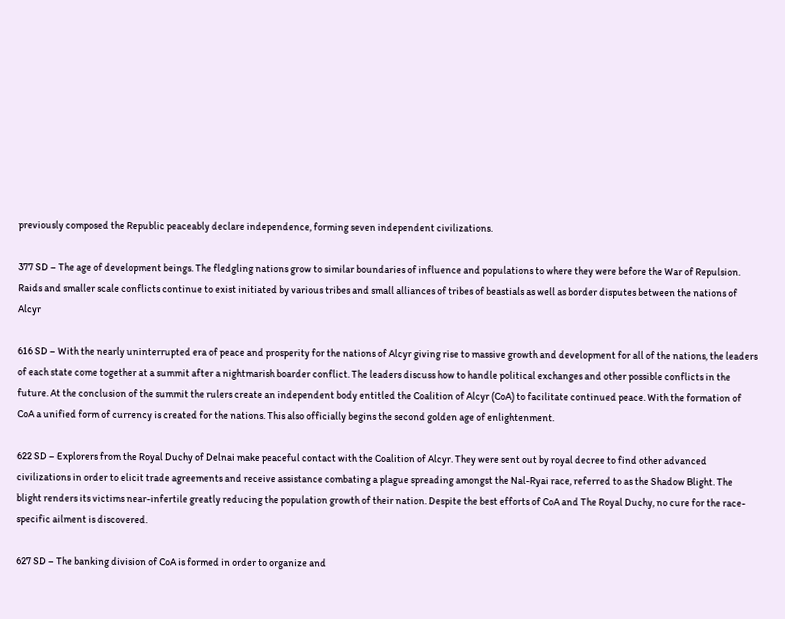previously composed the Republic peaceably declare independence, forming seven independent civilizations.

377 SD – The age of development beings. The fledgling nations grow to similar boundaries of influence and populations to where they were before the War of Repulsion. Raids and smaller scale conflicts continue to exist initiated by various tribes and small alliances of tribes of beastials as well as border disputes between the nations of Alcyr

616 SD – With the nearly uninterrupted era of peace and prosperity for the nations of Alcyr giving rise to massive growth and development for all of the nations, the leaders of each state come together at a summit after a nightmarish boarder conflict. The leaders discuss how to handle political exchanges and other possible conflicts in the future. At the conclusion of the summit the rulers create an independent body entitled the Coalition of Alcyr (CoA) to facilitate continued peace. With the formation of CoA a unified form of currency is created for the nations. This also officially begins the second golden age of enlightenment.

622 SD – Explorers from the Royal Duchy of Delnai make peaceful contact with the Coalition of Alcyr. They were sent out by royal decree to find other advanced civilizations in order to elicit trade agreements and receive assistance combating a plague spreading amongst the Nal-Ryai race, referred to as the Shadow Blight. The blight renders its victims near-infertile greatly reducing the population growth of their nation. Despite the best efforts of CoA and The Royal Duchy, no cure for the race-specific ailment is discovered.

627 SD – The banking division of CoA is formed in order to organize and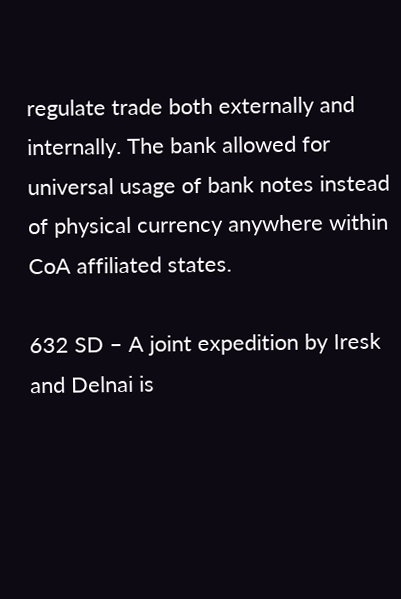regulate trade both externally and internally. The bank allowed for universal usage of bank notes instead of physical currency anywhere within CoA affiliated states.

632 SD – A joint expedition by Iresk and Delnai is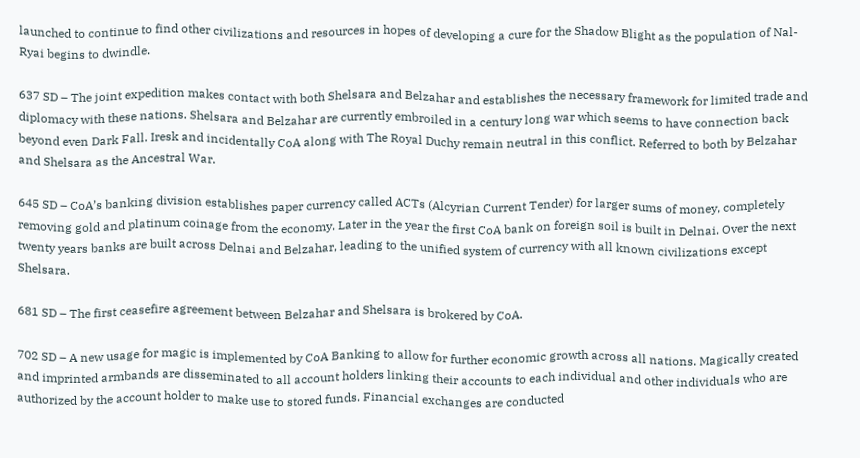launched to continue to find other civilizations and resources in hopes of developing a cure for the Shadow Blight as the population of Nal-Ryai begins to dwindle.

637 SD – The joint expedition makes contact with both Shelsara and Belzahar and establishes the necessary framework for limited trade and diplomacy with these nations. Shelsara and Belzahar are currently embroiled in a century long war which seems to have connection back beyond even Dark Fall. Iresk and incidentally CoA along with The Royal Duchy remain neutral in this conflict. Referred to both by Belzahar and Shelsara as the Ancestral War.

645 SD – CoA’s banking division establishes paper currency called ACTs (Alcyrian Current Tender) for larger sums of money, completely removing gold and platinum coinage from the economy. Later in the year the first CoA bank on foreign soil is built in Delnai. Over the next twenty years banks are built across Delnai and Belzahar, leading to the unified system of currency with all known civilizations except Shelsara.

681 SD – The first ceasefire agreement between Belzahar and Shelsara is brokered by CoA.

702 SD – A new usage for magic is implemented by CoA Banking to allow for further economic growth across all nations. Magically created and imprinted armbands are disseminated to all account holders linking their accounts to each individual and other individuals who are authorized by the account holder to make use to stored funds. Financial exchanges are conducted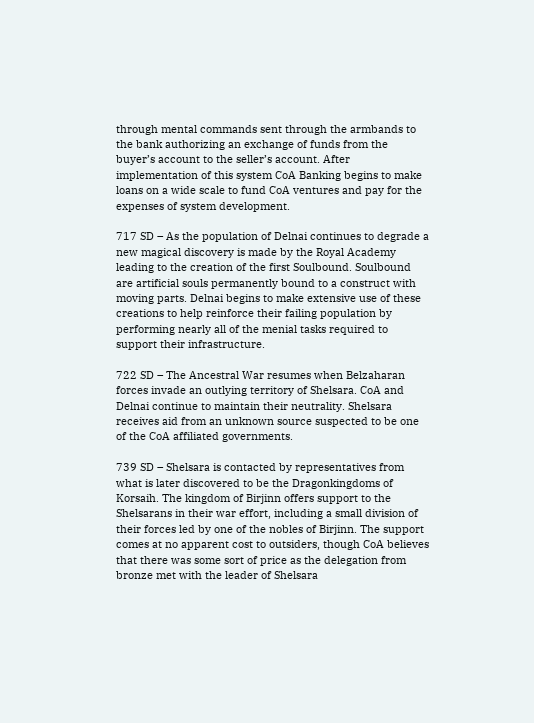through mental commands sent through the armbands to the bank authorizing an exchange of funds from the buyer’s account to the seller’s account. After implementation of this system CoA Banking begins to make loans on a wide scale to fund CoA ventures and pay for the expenses of system development.

717 SD – As the population of Delnai continues to degrade a new magical discovery is made by the Royal Academy leading to the creation of the first Soulbound. Soulbound are artificial souls permanently bound to a construct with moving parts. Delnai begins to make extensive use of these creations to help reinforce their failing population by performing nearly all of the menial tasks required to support their infrastructure.

722 SD – The Ancestral War resumes when Belzaharan forces invade an outlying territory of Shelsara. CoA and Delnai continue to maintain their neutrality. Shelsara receives aid from an unknown source suspected to be one of the CoA affiliated governments.

739 SD – Shelsara is contacted by representatives from what is later discovered to be the Dragonkingdoms of Korsaih. The kingdom of Birjinn offers support to the Shelsarans in their war effort, including a small division of their forces led by one of the nobles of Birjinn. The support comes at no apparent cost to outsiders, though CoA believes that there was some sort of price as the delegation from bronze met with the leader of Shelsara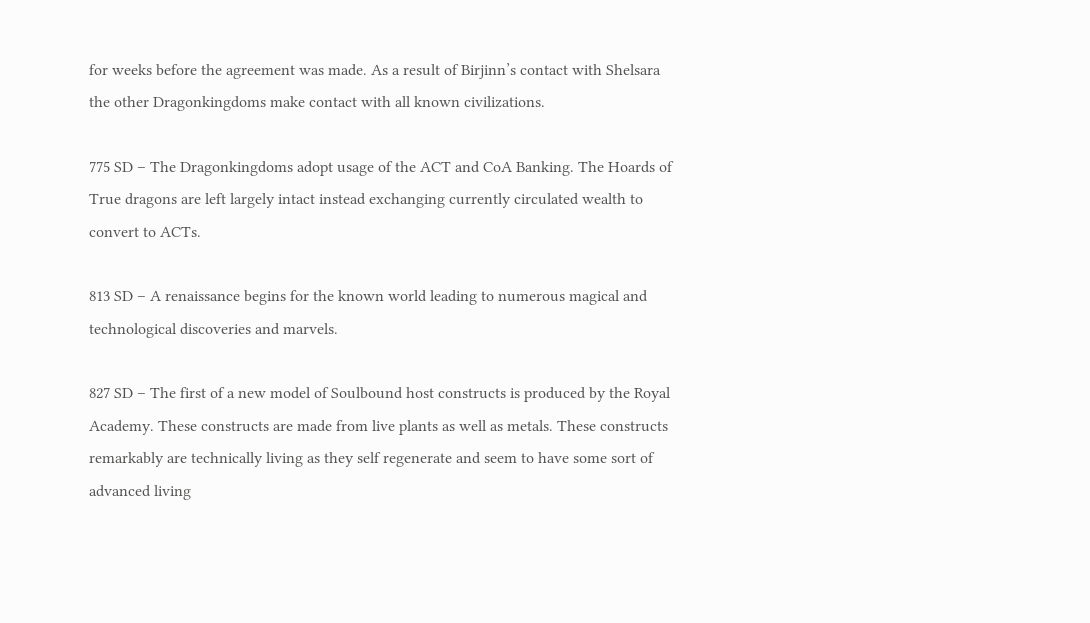for weeks before the agreement was made. As a result of Birjinn’s contact with Shelsara the other Dragonkingdoms make contact with all known civilizations.

775 SD – The Dragonkingdoms adopt usage of the ACT and CoA Banking. The Hoards of True dragons are left largely intact instead exchanging currently circulated wealth to convert to ACTs.

813 SD – A renaissance begins for the known world leading to numerous magical and technological discoveries and marvels.

827 SD – The first of a new model of Soulbound host constructs is produced by the Royal Academy. These constructs are made from live plants as well as metals. These constructs remarkably are technically living as they self regenerate and seem to have some sort of advanced living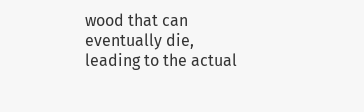wood that can eventually die, leading to the actual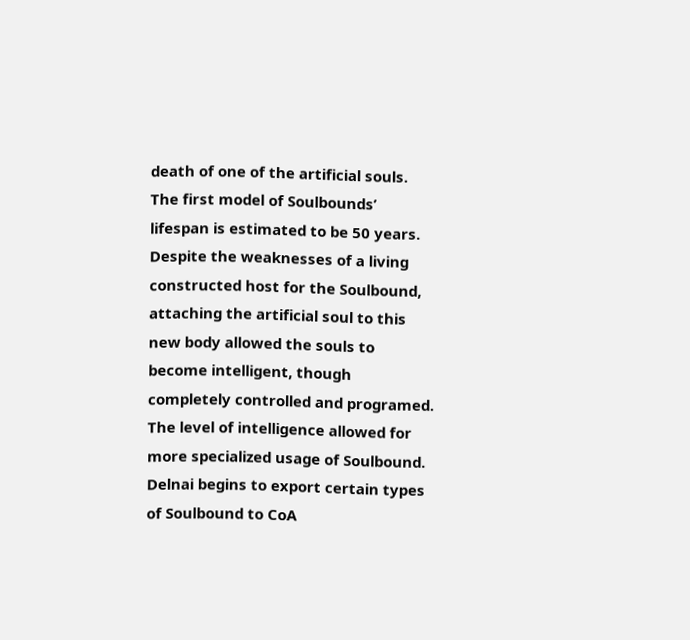death of one of the artificial souls. The first model of Soulbounds’ lifespan is estimated to be 50 years. Despite the weaknesses of a living constructed host for the Soulbound, attaching the artificial soul to this new body allowed the souls to become intelligent, though completely controlled and programed. The level of intelligence allowed for more specialized usage of Soulbound. Delnai begins to export certain types of Soulbound to CoA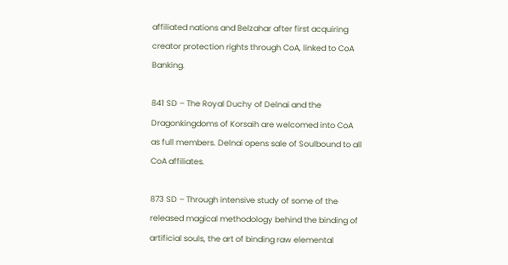affiliated nations and Belzahar after first acquiring creator protection rights through CoA, linked to CoA Banking.

841 SD – The Royal Duchy of Delnai and the Dragonkingdoms of Korsaih are welcomed into CoA as full members. Delnai opens sale of Soulbound to all CoA affiliates.

873 SD – Through intensive study of some of the released magical methodology behind the binding of artificial souls, the art of binding raw elemental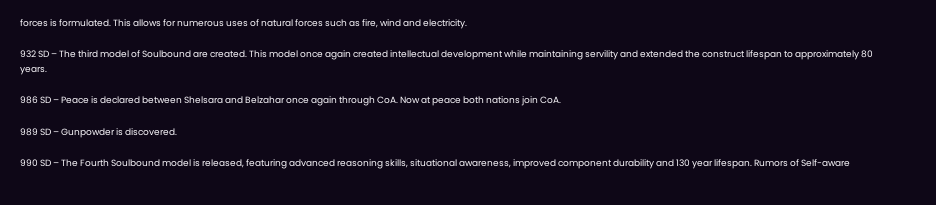forces is formulated. This allows for numerous uses of natural forces such as fire, wind and electricity.

932 SD – The third model of Soulbound are created. This model once again created intellectual development while maintaining servility and extended the construct lifespan to approximately 80 years.

986 SD – Peace is declared between Shelsara and Belzahar once again through CoA. Now at peace both nations join CoA.

989 SD – Gunpowder is discovered.

990 SD – The Fourth Soulbound model is released, featuring advanced reasoning skills, situational awareness, improved component durability and 130 year lifespan. Rumors of Self-aware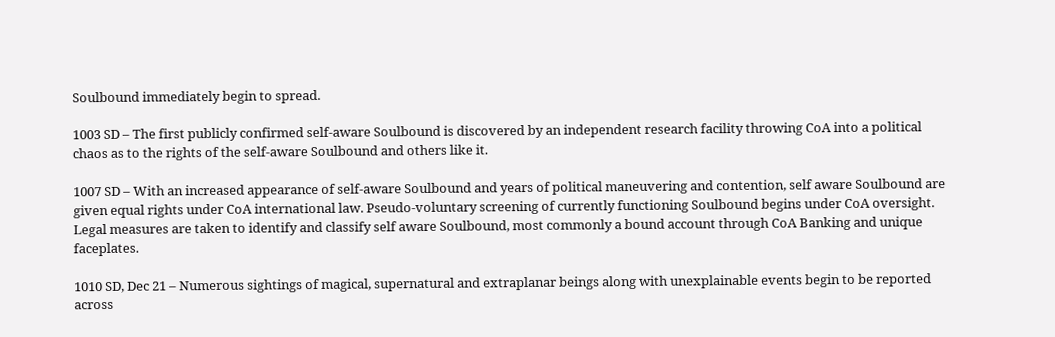Soulbound immediately begin to spread.

1003 SD – The first publicly confirmed self-aware Soulbound is discovered by an independent research facility throwing CoA into a political chaos as to the rights of the self-aware Soulbound and others like it.

1007 SD – With an increased appearance of self-aware Soulbound and years of political maneuvering and contention, self aware Soulbound are given equal rights under CoA international law. Pseudo-voluntary screening of currently functioning Soulbound begins under CoA oversight. Legal measures are taken to identify and classify self aware Soulbound, most commonly a bound account through CoA Banking and unique faceplates.

1010 SD, Dec 21 – Numerous sightings of magical, supernatural and extraplanar beings along with unexplainable events begin to be reported across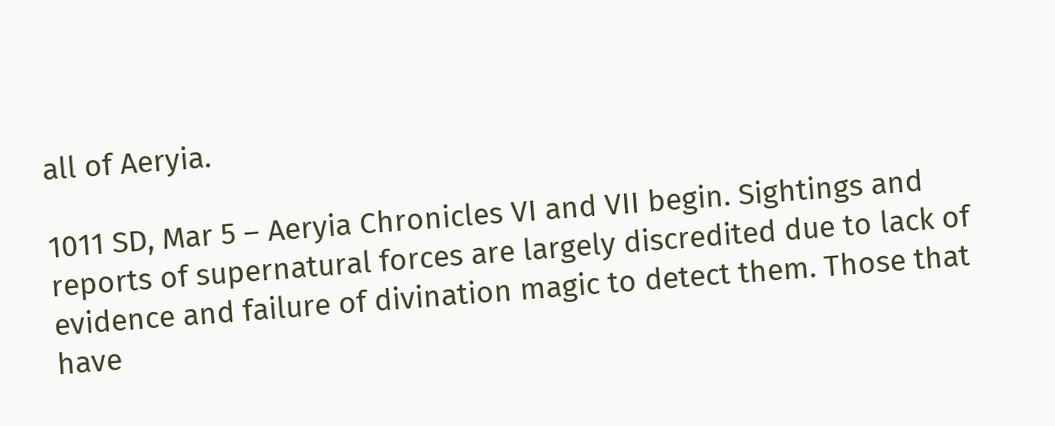all of Aeryia.

1011 SD, Mar 5 – Aeryia Chronicles VI and VII begin. Sightings and reports of supernatural forces are largely discredited due to lack of evidence and failure of divination magic to detect them. Those that have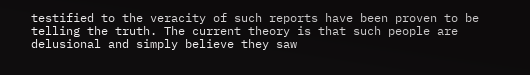testified to the veracity of such reports have been proven to be telling the truth. The current theory is that such people are delusional and simply believe they saw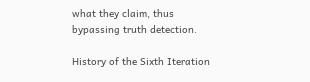what they claim, thus bypassing truth detection.

History of the Sixth Iteration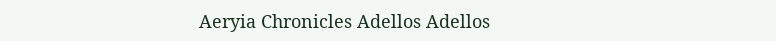Aeryia Chronicles Adellos Adellos